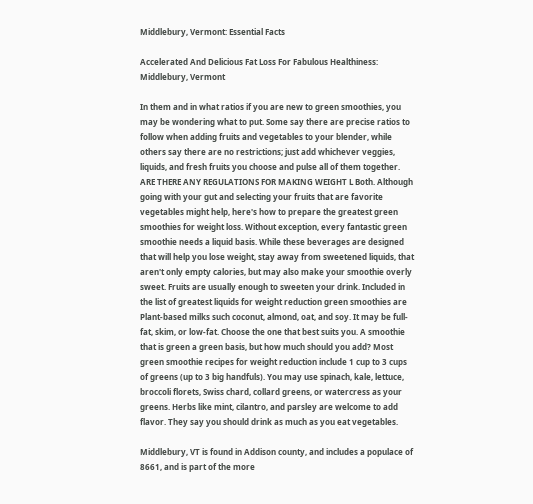Middlebury, Vermont: Essential Facts

Accelerated And Delicious Fat Loss For Fabulous Healthiness: Middlebury, Vermont

In them and in what ratios if you are new to green smoothies, you may be wondering what to put. Some say there are precise ratios to follow when adding fruits and vegetables to your blender, while others say there are no restrictions; just add whichever veggies, liquids, and fresh fruits you choose and pulse all of them together. ARE THERE ANY REGULATIONS FOR MAKING WEIGHT L Both. Although going with your gut and selecting your fruits that are favorite vegetables might help, here's how to prepare the greatest green smoothies for weight loss. Without exception, every fantastic green smoothie needs a liquid basis. While these beverages are designed that will help you lose weight, stay away from sweetened liquids, that aren't only empty calories, but may also make your smoothie overly sweet. Fruits are usually enough to sweeten your drink. Included in the list of greatest liquids for weight reduction green smoothies are Plant-based milks such coconut, almond, oat, and soy. It may be full-fat, skim, or low-fat. Choose the one that best suits you. A smoothie that is green a green basis, but how much should you add? Most green smoothie recipes for weight reduction include 1 cup to 3 cups of greens (up to 3 big handfuls). You may use spinach, kale, lettuce, broccoli florets, Swiss chard, collard greens, or watercress as your greens. Herbs like mint, cilantro, and parsley are welcome to add flavor. They say you should drink as much as you eat vegetables.

Middlebury, VT is found in Addison county, and includes a populace of 8661, and is part of the more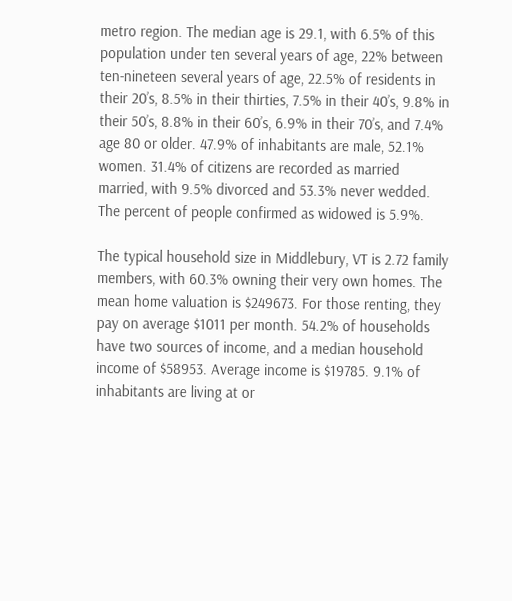metro region. The median age is 29.1, with 6.5% of this population under ten several years of age, 22% between ten-nineteen several years of age, 22.5% of residents in their 20’s, 8.5% in their thirties, 7.5% in their 40’s, 9.8% in their 50’s, 8.8% in their 60’s, 6.9% in their 70’s, and 7.4% age 80 or older. 47.9% of inhabitants are male, 52.1% women. 31.4% of citizens are recorded as married married, with 9.5% divorced and 53.3% never wedded. The percent of people confirmed as widowed is 5.9%.

The typical household size in Middlebury, VT is 2.72 family members, with 60.3% owning their very own homes. The mean home valuation is $249673. For those renting, they pay on average $1011 per month. 54.2% of households have two sources of income, and a median household income of $58953. Average income is $19785. 9.1% of inhabitants are living at or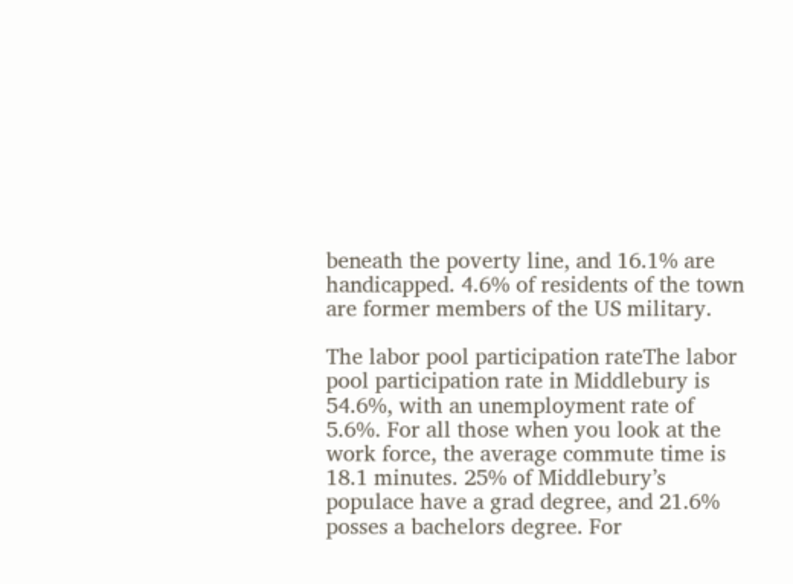beneath the poverty line, and 16.1% are handicapped. 4.6% of residents of the town are former members of the US military.

The labor pool participation rateThe labor pool participation rate in Middlebury is 54.6%, with an unemployment rate of 5.6%. For all those when you look at the work force, the average commute time is 18.1 minutes. 25% of Middlebury’s populace have a grad degree, and 21.6% posses a bachelors degree. For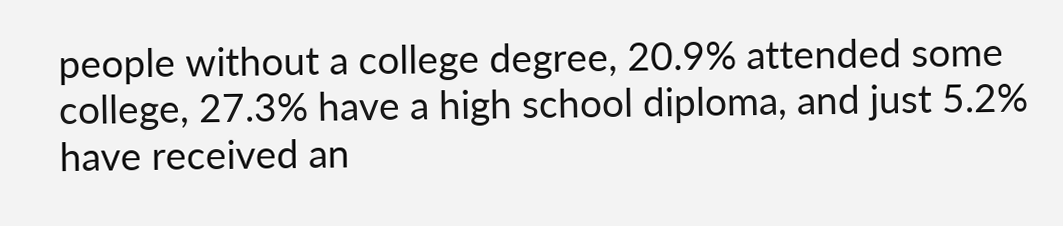people without a college degree, 20.9% attended some college, 27.3% have a high school diploma, and just 5.2% have received an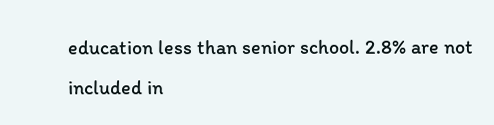education less than senior school. 2.8% are not included in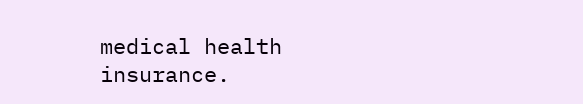medical health insurance.